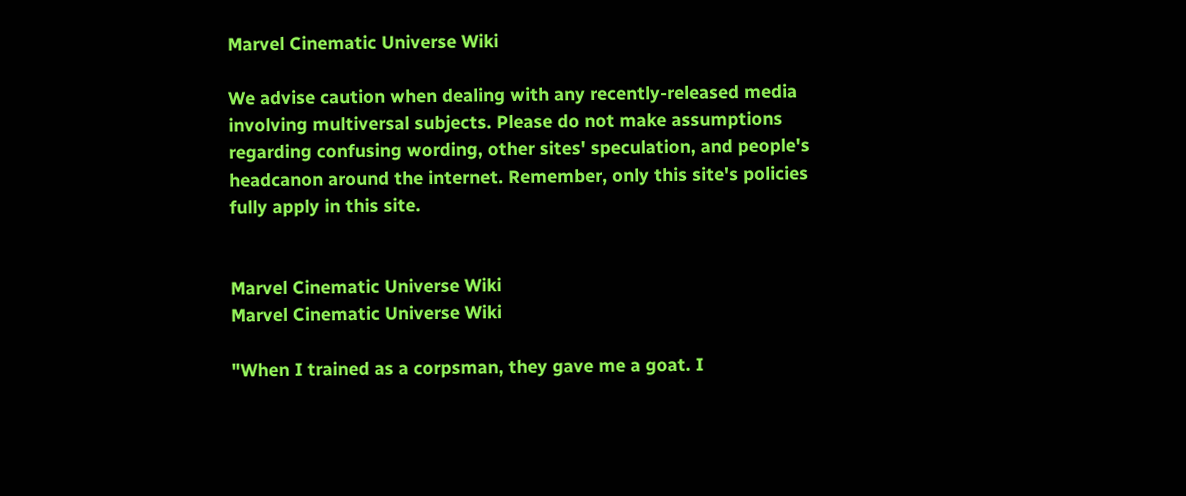Marvel Cinematic Universe Wiki

We advise caution when dealing with any recently-released media involving multiversal subjects. Please do not make assumptions regarding confusing wording, other sites' speculation, and people's headcanon around the internet. Remember, only this site's policies fully apply in this site.


Marvel Cinematic Universe Wiki
Marvel Cinematic Universe Wiki

"When I trained as a corpsman, they gave me a goat. I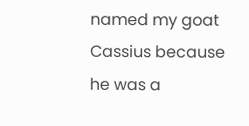named my goat Cassius because he was a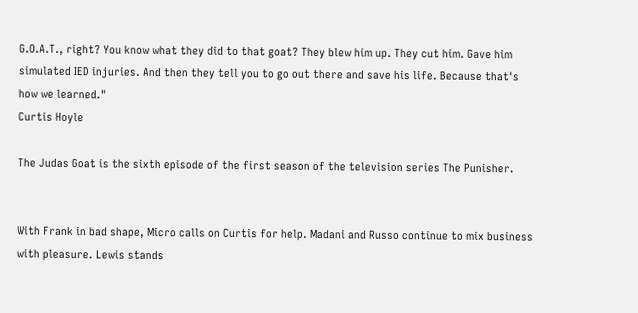G.O.A.T., right? You know what they did to that goat? They blew him up. They cut him. Gave him simulated IED injuries. And then they tell you to go out there and save his life. Because that's how we learned."
Curtis Hoyle

The Judas Goat is the sixth episode of the first season of the television series The Punisher.


With Frank in bad shape, Micro calls on Curtis for help. Madani and Russo continue to mix business with pleasure. Lewis stands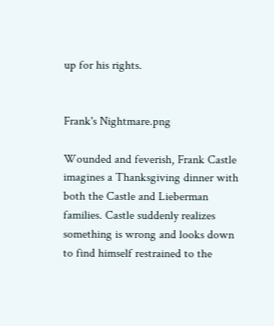up for his rights.


Frank's Nightmare.png

Wounded and feverish, Frank Castle imagines a Thanksgiving dinner with both the Castle and Lieberman families. Castle suddenly realizes something is wrong and looks down to find himself restrained to the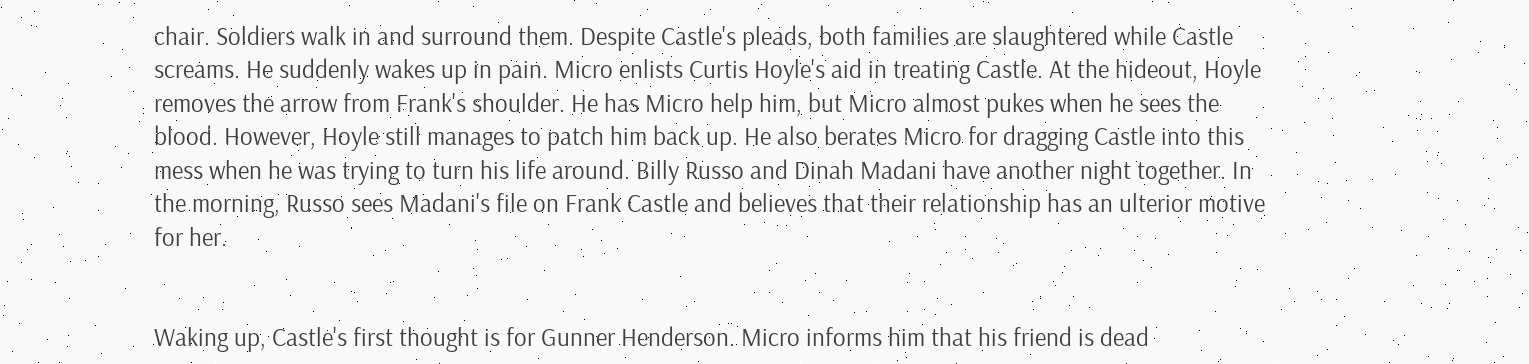chair. Soldiers walk in and surround them. Despite Castle's pleads, both families are slaughtered while Castle screams. He suddenly wakes up in pain. Micro enlists Curtis Hoyle's aid in treating Castle. At the hideout, Hoyle removes the arrow from Frank's shoulder. He has Micro help him, but Micro almost pukes when he sees the blood. However, Hoyle still manages to patch him back up. He also berates Micro for dragging Castle into this mess when he was trying to turn his life around. Billy Russo and Dinah Madani have another night together. In the morning, Russo sees Madani's file on Frank Castle and believes that their relationship has an ulterior motive for her.


Waking up, Castle's first thought is for Gunner Henderson. Micro informs him that his friend is dead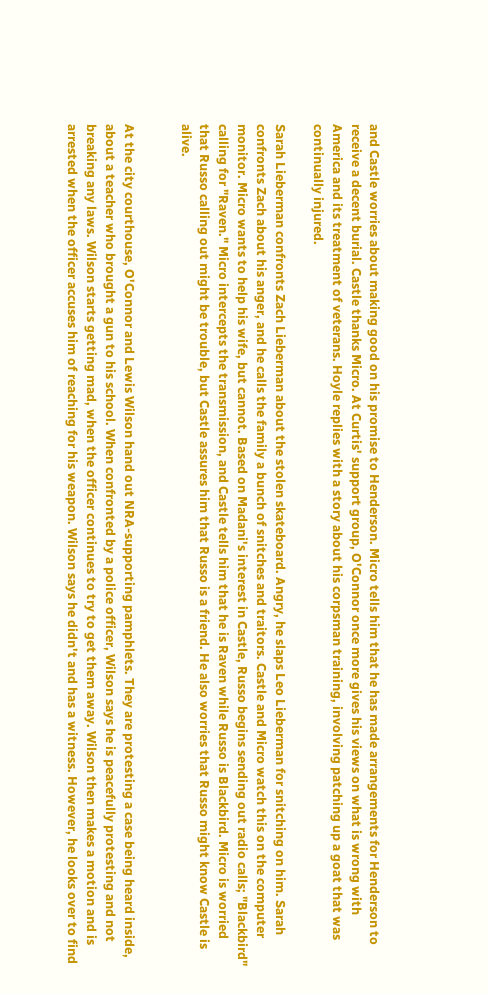and Castle worries about making good on his promise to Henderson. Micro tells him that he has made arrangements for Henderson to receive a decent burial. Castle thanks Micro. At Curtis' support group, O'Connor once more gives his views on what is wrong with America and its treatment of veterans. Hoyle replies with a story about his corpsman training, involving patching up a goat that was continually injured.

Sarah Lieberman confronts Zach Lieberman about the stolen skateboard. Angry, he slaps Leo Lieberman for snitching on him. Sarah confronts Zach about his anger, and he calls the family a bunch of snitches and traitors. Castle and Micro watch this on the computer monitor. Micro wants to help his wife, but cannot. Based on Madani's interest in Castle, Russo begins sending out radio calls; "Blackbird" calling for "Raven." Micro intercepts the transmission, and Castle tells him that he is Raven while Russo is Blackbird. Micro is worried that Russo calling out might be trouble, but Castle assures him that Russo is a friend. He also worries that Russo might know Castle is alive.


At the city courthouse, O'Connor and Lewis Wilson hand out NRA-supporting pamphlets. They are protesting a case being heard inside, about a teacher who brought a gun to his school. When confronted by a police officer, Wilson says he is peacefully protesting and not breaking any laws. Wilson starts getting mad, when the officer continues to try to get them away. Wilson then makes a motion and is arrested when the officer accuses him of reaching for his weapon. Wilson says he didn't and has a witness. However, he looks over to find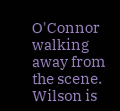O'Connor walking away from the scene. Wilson is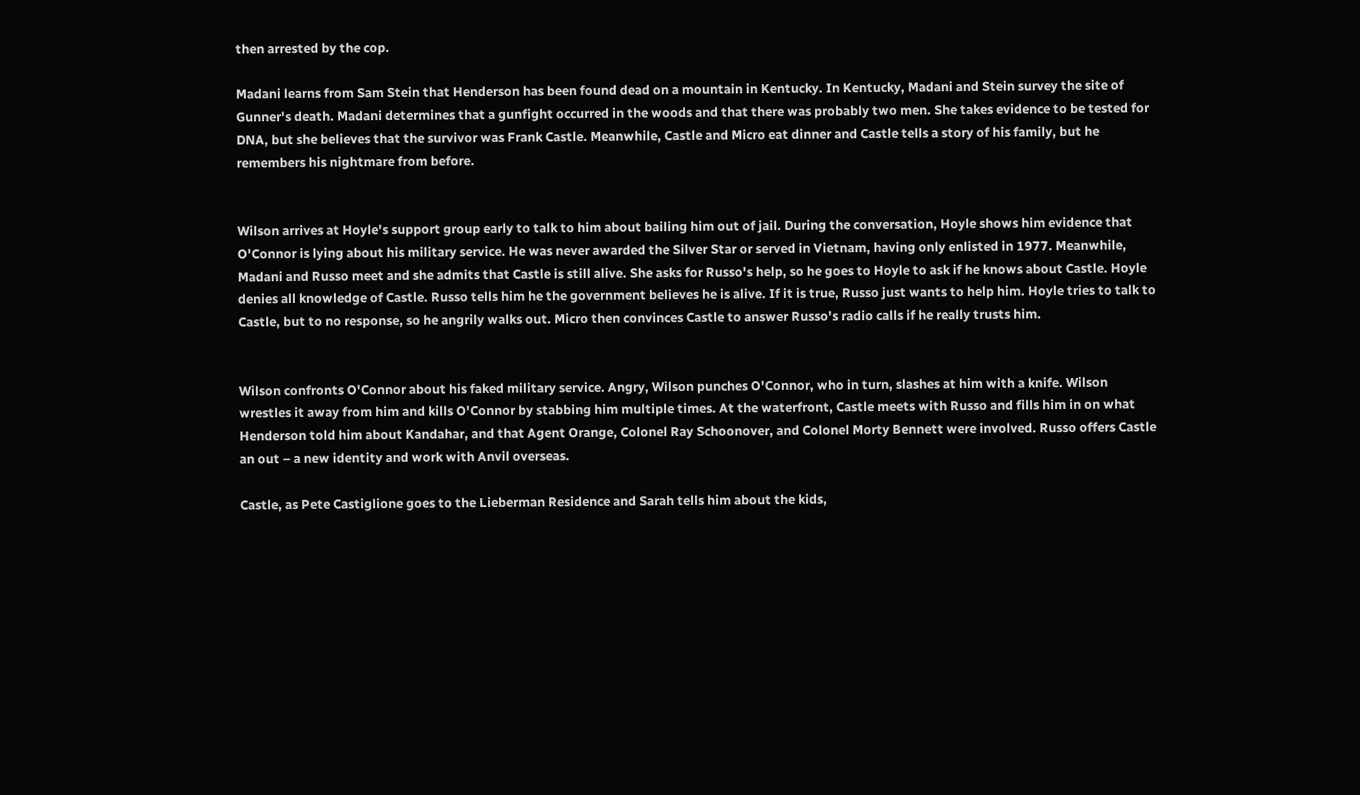then arrested by the cop.

Madani learns from Sam Stein that Henderson has been found dead on a mountain in Kentucky. In Kentucky, Madani and Stein survey the site of Gunner's death. Madani determines that a gunfight occurred in the woods and that there was probably two men. She takes evidence to be tested for DNA, but she believes that the survivor was Frank Castle. Meanwhile, Castle and Micro eat dinner and Castle tells a story of his family, but he remembers his nightmare from before.


Wilson arrives at Hoyle's support group early to talk to him about bailing him out of jail. During the conversation, Hoyle shows him evidence that O'Connor is lying about his military service. He was never awarded the Silver Star or served in Vietnam, having only enlisted in 1977. Meanwhile, Madani and Russo meet and she admits that Castle is still alive. She asks for Russo's help, so he goes to Hoyle to ask if he knows about Castle. Hoyle denies all knowledge of Castle. Russo tells him he the government believes he is alive. If it is true, Russo just wants to help him. Hoyle tries to talk to Castle, but to no response, so he angrily walks out. Micro then convinces Castle to answer Russo's radio calls if he really trusts him.


Wilson confronts O'Connor about his faked military service. Angry, Wilson punches O'Connor, who in turn, slashes at him with a knife. Wilson wrestles it away from him and kills O'Connor by stabbing him multiple times. At the waterfront, Castle meets with Russo and fills him in on what Henderson told him about Kandahar, and that Agent Orange, Colonel Ray Schoonover, and Colonel Morty Bennett were involved. Russo offers Castle an out – a new identity and work with Anvil overseas.

Castle, as Pete Castiglione goes to the Lieberman Residence and Sarah tells him about the kids,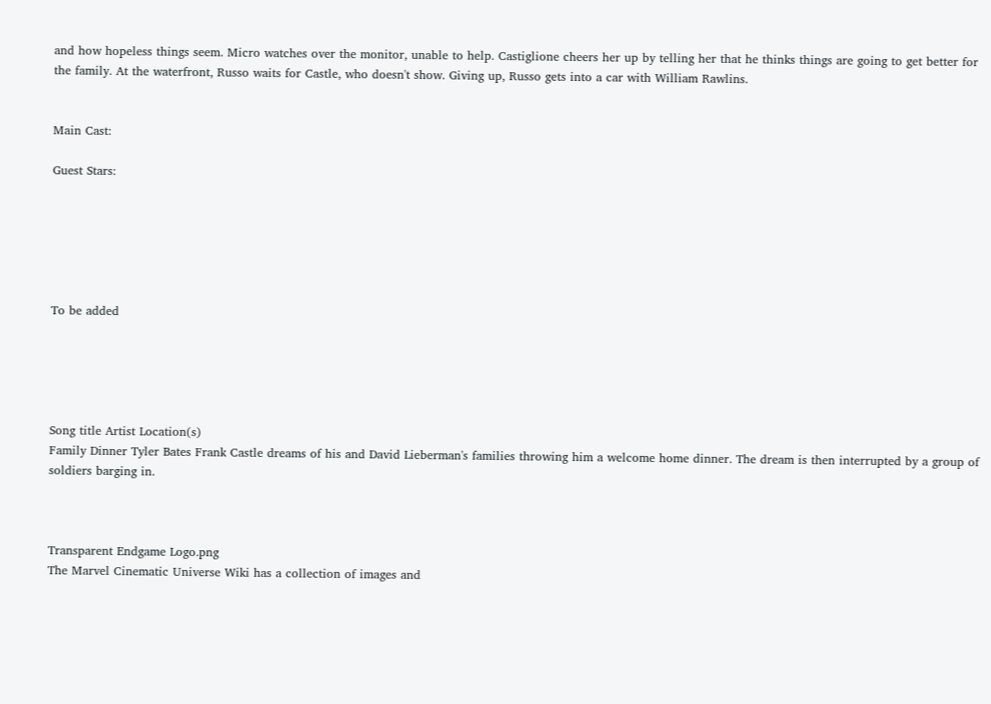and how hopeless things seem. Micro watches over the monitor, unable to help. Castiglione cheers her up by telling her that he thinks things are going to get better for the family. At the waterfront, Russo waits for Castle, who doesn't show. Giving up, Russo gets into a car with William Rawlins.


Main Cast:

Guest Stars:






To be added





Song title Artist Location(s)
Family Dinner Tyler Bates Frank Castle dreams of his and David Lieberman's families throwing him a welcome home dinner. The dream is then interrupted by a group of soldiers barging in.



Transparent Endgame Logo.png
The Marvel Cinematic Universe Wiki has a collection of images and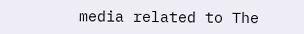media related to The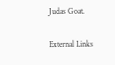Judas Goat.

External Links